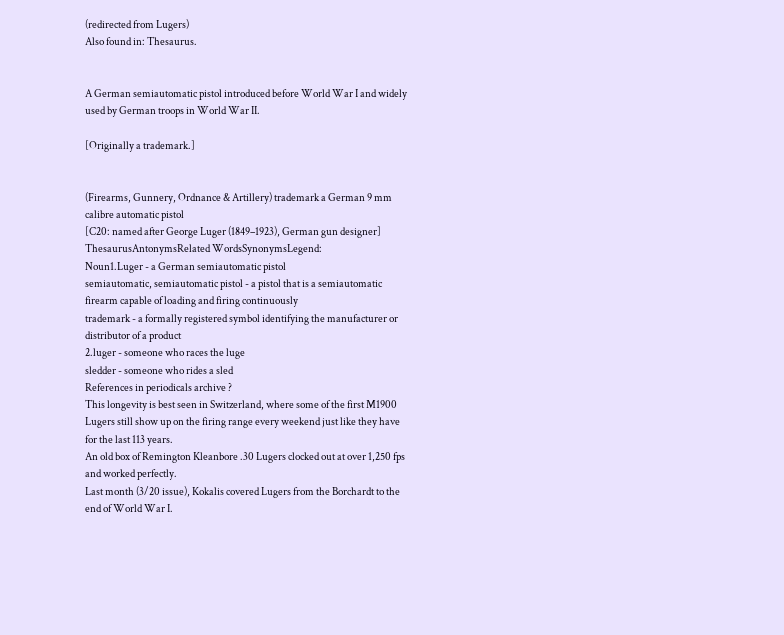(redirected from Lugers)
Also found in: Thesaurus.


A German semiautomatic pistol introduced before World War I and widely used by German troops in World War II.

[Originally a trademark.]


(Firearms, Gunnery, Ordnance & Artillery) trademark a German 9 mm calibre automatic pistol
[C20: named after George Luger (1849–1923), German gun designer]
ThesaurusAntonymsRelated WordsSynonymsLegend:
Noun1.Luger - a German semiautomatic pistol
semiautomatic, semiautomatic pistol - a pistol that is a semiautomatic firearm capable of loading and firing continuously
trademark - a formally registered symbol identifying the manufacturer or distributor of a product
2.luger - someone who races the luge
sledder - someone who rides a sled
References in periodicals archive ?
This longevity is best seen in Switzerland, where some of the first M1900 Lugers still show up on the firing range every weekend just like they have for the last 113 years.
An old box of Remington Kleanbore .30 Lugers clocked out at over 1,250 fps and worked perfectly.
Last month (3/20 issue), Kokalis covered Lugers from the Borchardt to the end of World War I.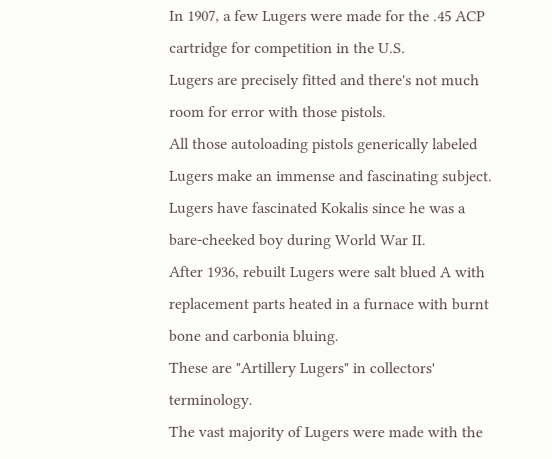In 1907, a few Lugers were made for the .45 ACP cartridge for competition in the U.S.
Lugers are precisely fitted and there's not much room for error with those pistols.
All those autoloading pistols generically labeled Lugers make an immense and fascinating subject.
Lugers have fascinated Kokalis since he was a bare-cheeked boy during World War II.
After 1936, rebuilt Lugers were salt blued A with replacement parts heated in a furnace with burnt bone and carbonia bluing.
These are "Artillery Lugers" in collectors' terminology.
The vast majority of Lugers were made with the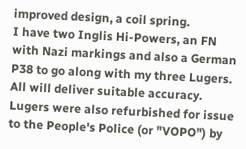improved design, a coil spring.
I have two Inglis Hi-Powers, an FN with Nazi markings and also a German P38 to go along with my three Lugers. All will deliver suitable accuracy.
Lugers were also refurbished for issue to the People's Police (or "VOPO") by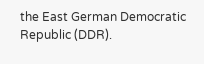the East German Democratic Republic (DDR).